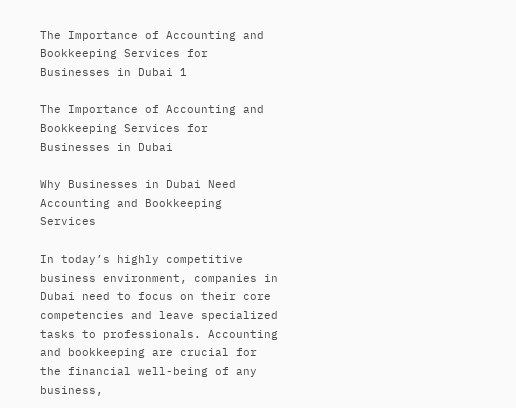The Importance of Accounting and Bookkeeping Services for Businesses in Dubai 1

The Importance of Accounting and Bookkeeping Services for Businesses in Dubai

Why Businesses in Dubai Need Accounting and Bookkeeping Services

In today’s highly competitive business environment, companies in Dubai need to focus on their core competencies and leave specialized tasks to professionals. Accounting and bookkeeping are crucial for the financial well-being of any business,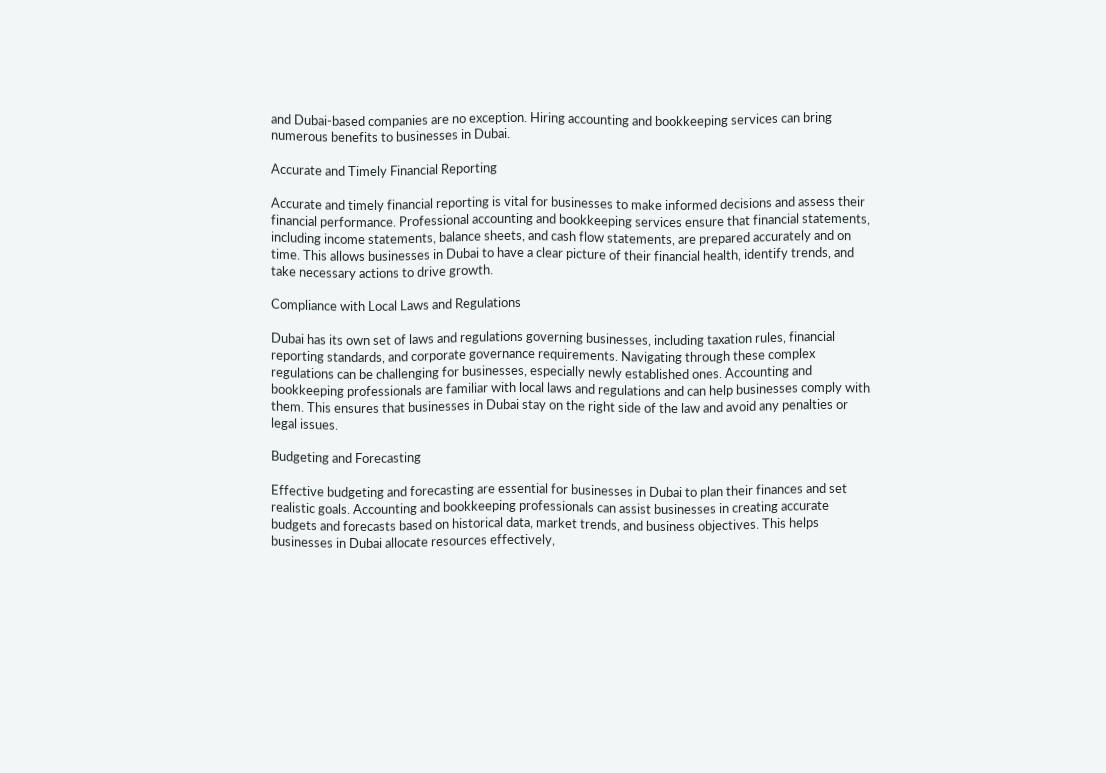and Dubai-based companies are no exception. Hiring accounting and bookkeeping services can bring numerous benefits to businesses in Dubai.

Accurate and Timely Financial Reporting

Accurate and timely financial reporting is vital for businesses to make informed decisions and assess their financial performance. Professional accounting and bookkeeping services ensure that financial statements, including income statements, balance sheets, and cash flow statements, are prepared accurately and on time. This allows businesses in Dubai to have a clear picture of their financial health, identify trends, and take necessary actions to drive growth.

Compliance with Local Laws and Regulations

Dubai has its own set of laws and regulations governing businesses, including taxation rules, financial reporting standards, and corporate governance requirements. Navigating through these complex regulations can be challenging for businesses, especially newly established ones. Accounting and bookkeeping professionals are familiar with local laws and regulations and can help businesses comply with them. This ensures that businesses in Dubai stay on the right side of the law and avoid any penalties or legal issues.

Budgeting and Forecasting

Effective budgeting and forecasting are essential for businesses in Dubai to plan their finances and set realistic goals. Accounting and bookkeeping professionals can assist businesses in creating accurate budgets and forecasts based on historical data, market trends, and business objectives. This helps businesses in Dubai allocate resources effectively,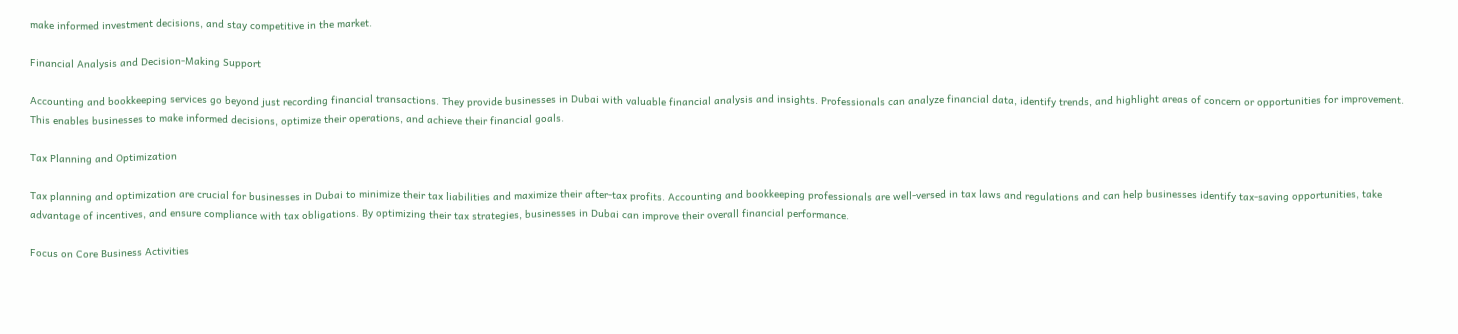make informed investment decisions, and stay competitive in the market.

Financial Analysis and Decision-Making Support

Accounting and bookkeeping services go beyond just recording financial transactions. They provide businesses in Dubai with valuable financial analysis and insights. Professionals can analyze financial data, identify trends, and highlight areas of concern or opportunities for improvement. This enables businesses to make informed decisions, optimize their operations, and achieve their financial goals.

Tax Planning and Optimization

Tax planning and optimization are crucial for businesses in Dubai to minimize their tax liabilities and maximize their after-tax profits. Accounting and bookkeeping professionals are well-versed in tax laws and regulations and can help businesses identify tax-saving opportunities, take advantage of incentives, and ensure compliance with tax obligations. By optimizing their tax strategies, businesses in Dubai can improve their overall financial performance.

Focus on Core Business Activities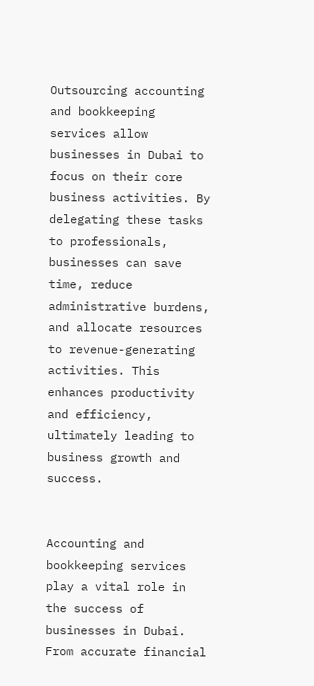Outsourcing accounting and bookkeeping services allow businesses in Dubai to focus on their core business activities. By delegating these tasks to professionals, businesses can save time, reduce administrative burdens, and allocate resources to revenue-generating activities. This enhances productivity and efficiency, ultimately leading to business growth and success.


Accounting and bookkeeping services play a vital role in the success of businesses in Dubai. From accurate financial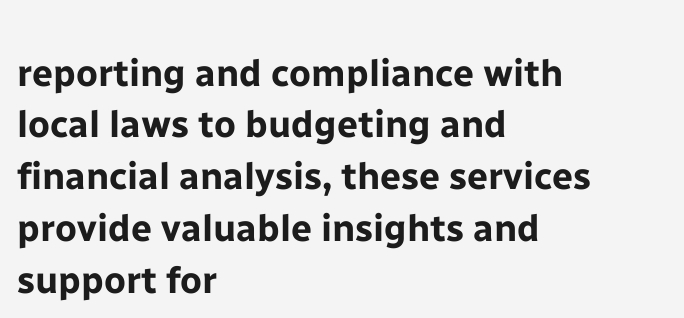reporting and compliance with local laws to budgeting and financial analysis, these services provide valuable insights and support for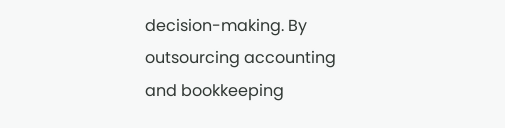decision-making. By outsourcing accounting and bookkeeping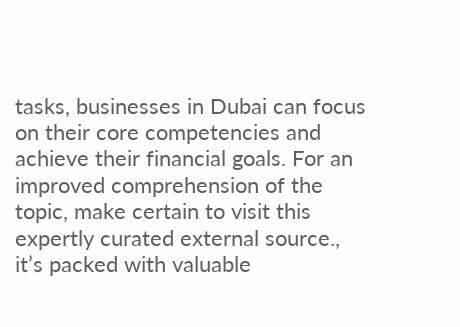tasks, businesses in Dubai can focus on their core competencies and achieve their financial goals. For an improved comprehension of the topic, make certain to visit this expertly curated external source., it’s packed with valuable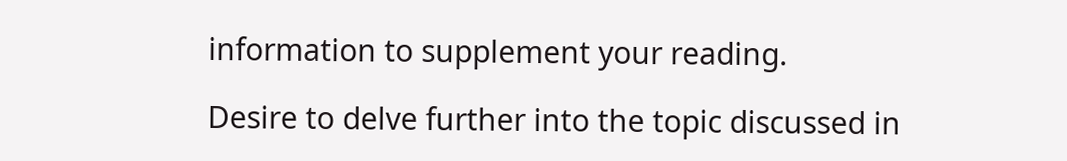information to supplement your reading.

Desire to delve further into the topic discussed in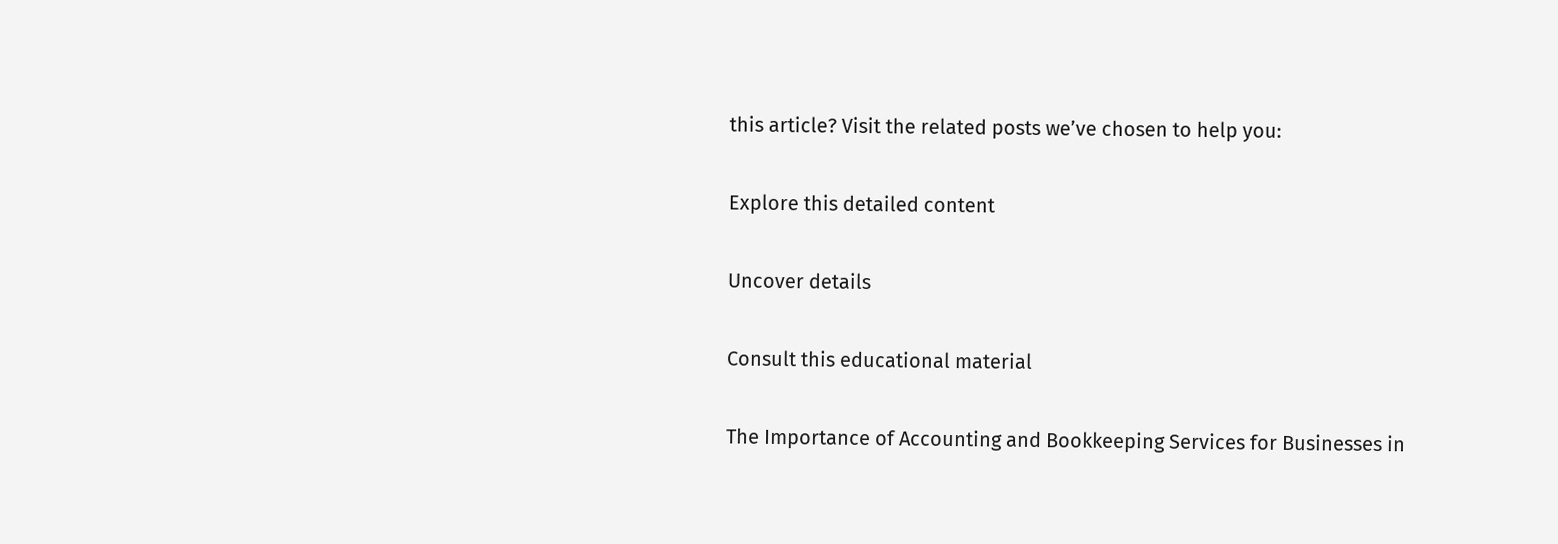this article? Visit the related posts we’ve chosen to help you:

Explore this detailed content

Uncover details

Consult this educational material

The Importance of Accounting and Bookkeeping Services for Businesses in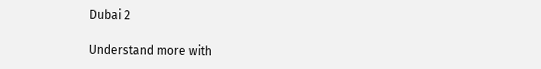Dubai 2

Understand more with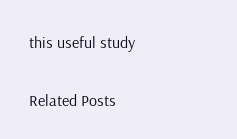this useful study

Related Posts